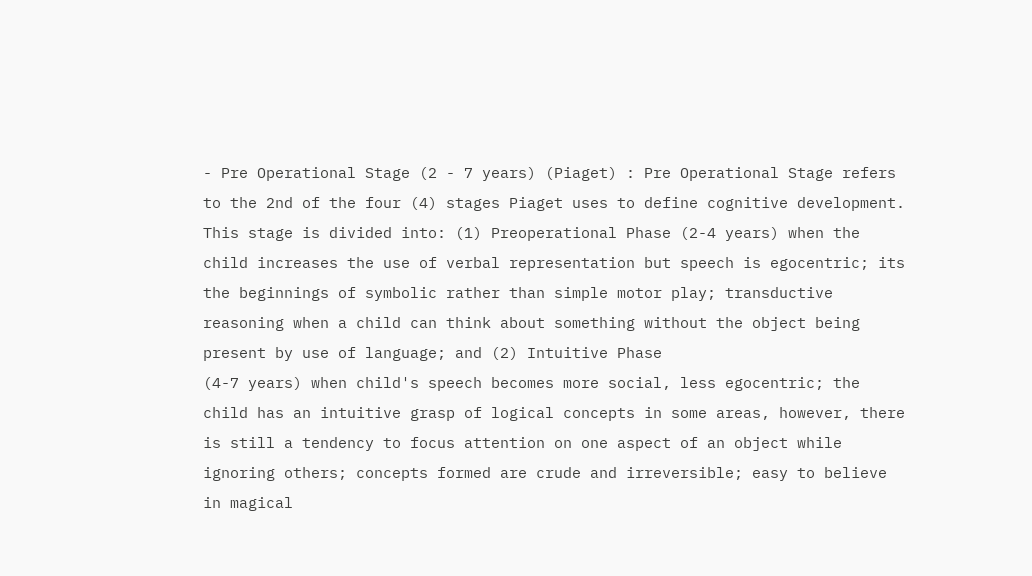- Pre Operational Stage (2 - 7 years) (Piaget) : Pre Operational Stage refers to the 2nd of the four (4) stages Piaget uses to define cognitive development. This stage is divided into: (1) Preoperational Phase (2-4 years) when the child increases the use of verbal representation but speech is egocentric; its the beginnings of symbolic rather than simple motor play; transductive reasoning when a child can think about something without the object being present by use of language; and (2) Intuitive Phase
(4-7 years) when child's speech becomes more social, less egocentric; the child has an intuitive grasp of logical concepts in some areas, however, there is still a tendency to focus attention on one aspect of an object while ignoring others; concepts formed are crude and irreversible; easy to believe in magical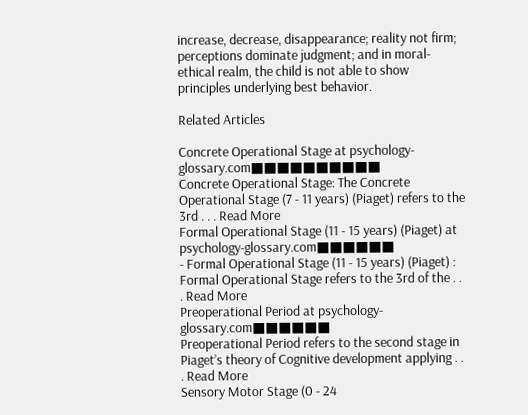increase, decrease, disappearance; reality not firm; perceptions dominate judgment; and in moral-ethical realm, the child is not able to show principles underlying best behavior.

Related Articles

Concrete Operational Stage at psychology-glossary.com■■■■■■■■■■
Concrete Operational Stage: The Concrete Operational Stage (7 - 11 years) (Piaget) refers to the 3rd . . . Read More
Formal Operational Stage (11 - 15 years) (Piaget) at psychology-glossary.com■■■■■■
- Formal Operational Stage (11 - 15 years) (Piaget) : Formal Operational Stage refers to the 3rd of the . . . Read More
Preoperational Period at psychology-glossary.com■■■■■■
Preoperational Period refers to the second stage in Piaget’s theory of Cognitive development applying . . . Read More
Sensory Motor Stage (0 - 24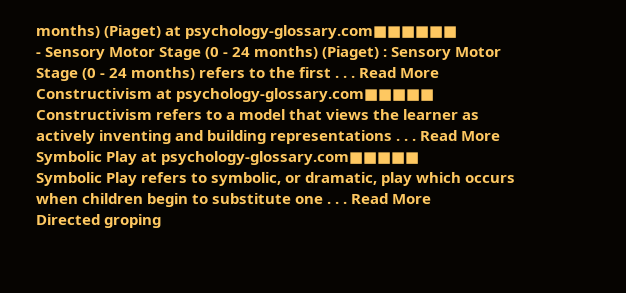months) (Piaget) at psychology-glossary.com■■■■■■
- Sensory Motor Stage (0 - 24 months) (Piaget) : Sensory Motor Stage (0 - 24 months) refers to the first . . . Read More
Constructivism at psychology-glossary.com■■■■■
Constructivism refers to a model that views the learner as actively inventing and building representations . . . Read More
Symbolic Play at psychology-glossary.com■■■■■
Symbolic Play refers to symbolic, or dramatic, play which occurs when children begin to substitute one . . . Read More
Directed groping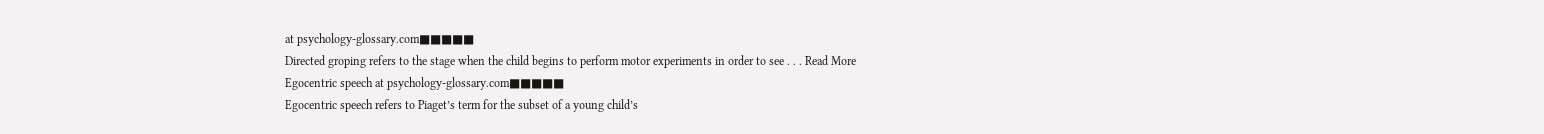at psychology-glossary.com■■■■■
Directed groping refers to the stage when the child begins to perform motor experiments in order to see . . . Read More
Egocentric speech at psychology-glossary.com■■■■■
Egocentric speech refers to Piaget’s term for the subset of a young child’s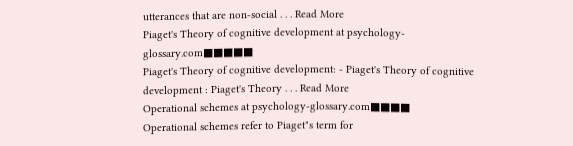utterances that are non-social . . . Read More
Piaget's Theory of cognitive development at psychology-glossary.com■■■■■
Piaget's Theory of cognitive development: - Piaget's Theory of cognitive development : Piaget's Theory . . . Read More
Operational schemes at psychology-glossary.com■■■■
Operational schemes refer to Piaget"s term for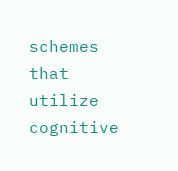schemes that utilize cognitive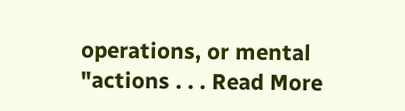operations, or mental "actions . . . Read More